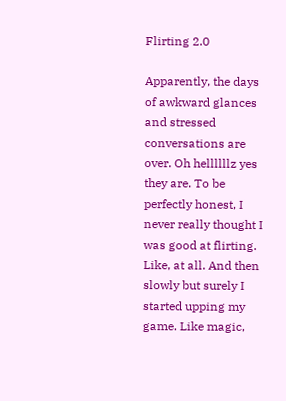Flirting 2.0

Apparently, the days of awkward glances and stressed conversations are over. Oh hellllllz yes they are. To be perfectly honest, I never really thought I was good at flirting. Like, at all. And then slowly but surely I started upping my game. Like magic,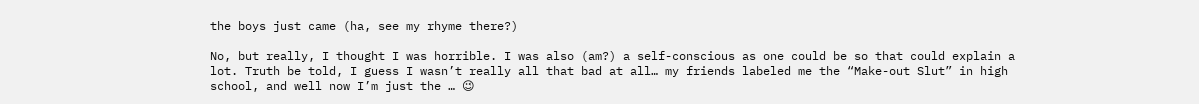the boys just came (ha, see my rhyme there?)

No, but really, I thought I was horrible. I was also (am?) a self-conscious as one could be so that could explain a lot. Truth be told, I guess I wasn’t really all that bad at all… my friends labeled me the “Make-out Slut” in high school, and well now I’m just the … 😉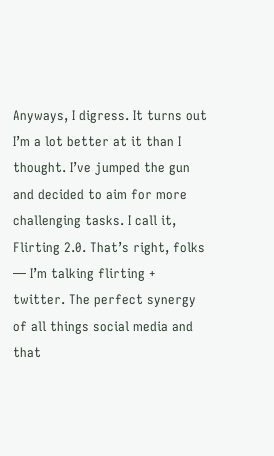Anyways, I digress. It turns out I’m a lot better at it than I thought. I’ve jumped the gun and decided to aim for more challenging tasks. I call it, Flirting 2.0. That’s right, folks — I’m talking flirting + twitter. The perfect synergy of all things social media and that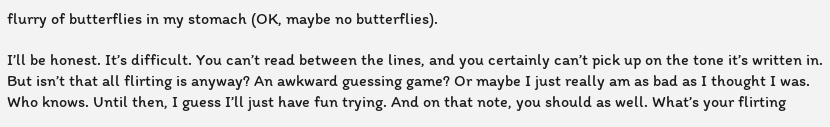flurry of butterflies in my stomach (OK, maybe no butterflies).

I’ll be honest. It’s difficult. You can’t read between the lines, and you certainly can’t pick up on the tone it’s written in. But isn’t that all flirting is anyway? An awkward guessing game? Or maybe I just really am as bad as I thought I was. Who knows. Until then, I guess I’ll just have fun trying. And on that note, you should as well. What’s your flirting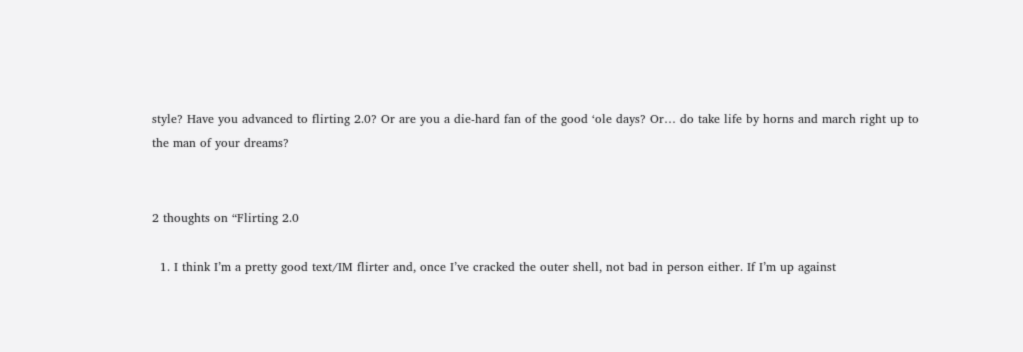style? Have you advanced to flirting 2.0? Or are you a die-hard fan of the good ‘ole days? Or… do take life by horns and march right up to the man of your dreams?


2 thoughts on “Flirting 2.0

  1. I think I’m a pretty good text/IM flirter and, once I’ve cracked the outer shell, not bad in person either. If I’m up against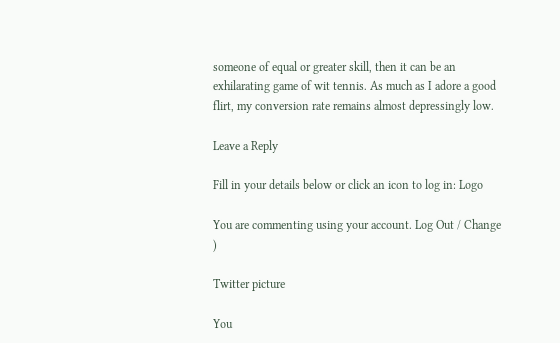someone of equal or greater skill, then it can be an exhilarating game of wit tennis. As much as I adore a good flirt, my conversion rate remains almost depressingly low.

Leave a Reply

Fill in your details below or click an icon to log in: Logo

You are commenting using your account. Log Out / Change )

Twitter picture

You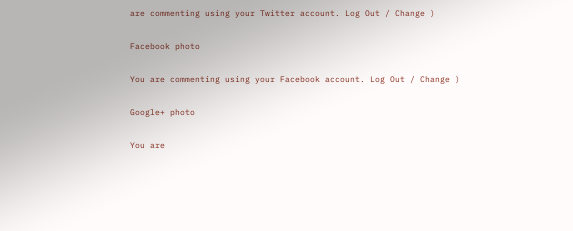are commenting using your Twitter account. Log Out / Change )

Facebook photo

You are commenting using your Facebook account. Log Out / Change )

Google+ photo

You are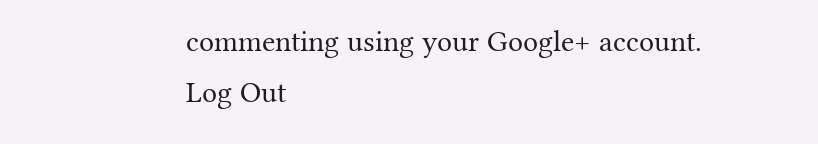commenting using your Google+ account. Log Out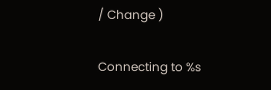/ Change )

Connecting to %s